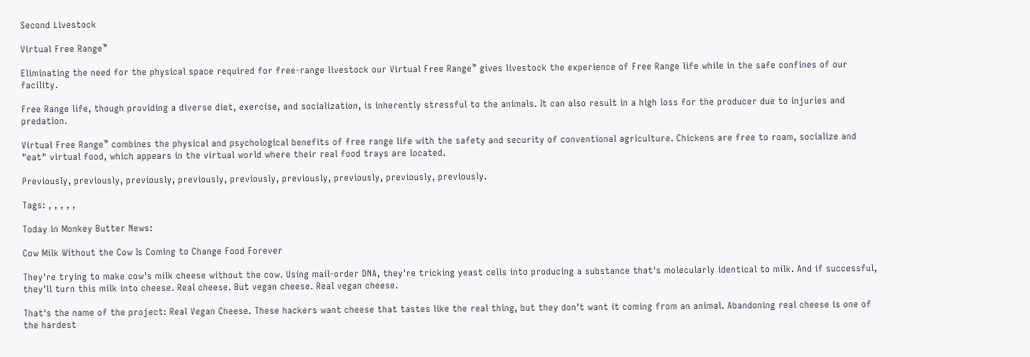Second Livestock

Virtual Free Range™

Eliminating the need for the physical space required for free-range livestock our Virtual Free Range™ gives livestock the experience of Free Range life while in the safe confines of our facility.

Free Range life, though providing a diverse diet, exercise, and socialization, is inherently stressful to the animals. It can also result in a high loss for the producer due to injuries and predation.

Virtual Free Range™ combines the physical and psychological benefits of free range life with the safety and security of conventional agriculture. Chickens are free to roam, socialize and "eat" virtual food, which appears in the virtual world where their real food trays are located.

Previously, previously, previously, previously, previously, previously, previously, previously, previously.

Tags: , , , , ,

Today in Monkey Butter News:

Cow Milk Without the Cow Is Coming to Change Food Forever

They're trying to make cow's milk cheese without the cow. Using mail-order DNA, they're tricking yeast cells into producing a substance that's molecularly identical to milk. And if successful, they'll turn this milk into cheese. Real cheese. But vegan cheese. Real vegan cheese.

That's the name of the project: Real Vegan Cheese. These hackers want cheese that tastes like the real thing, but they don't want it coming from an animal. Abandoning real cheese is one of the hardest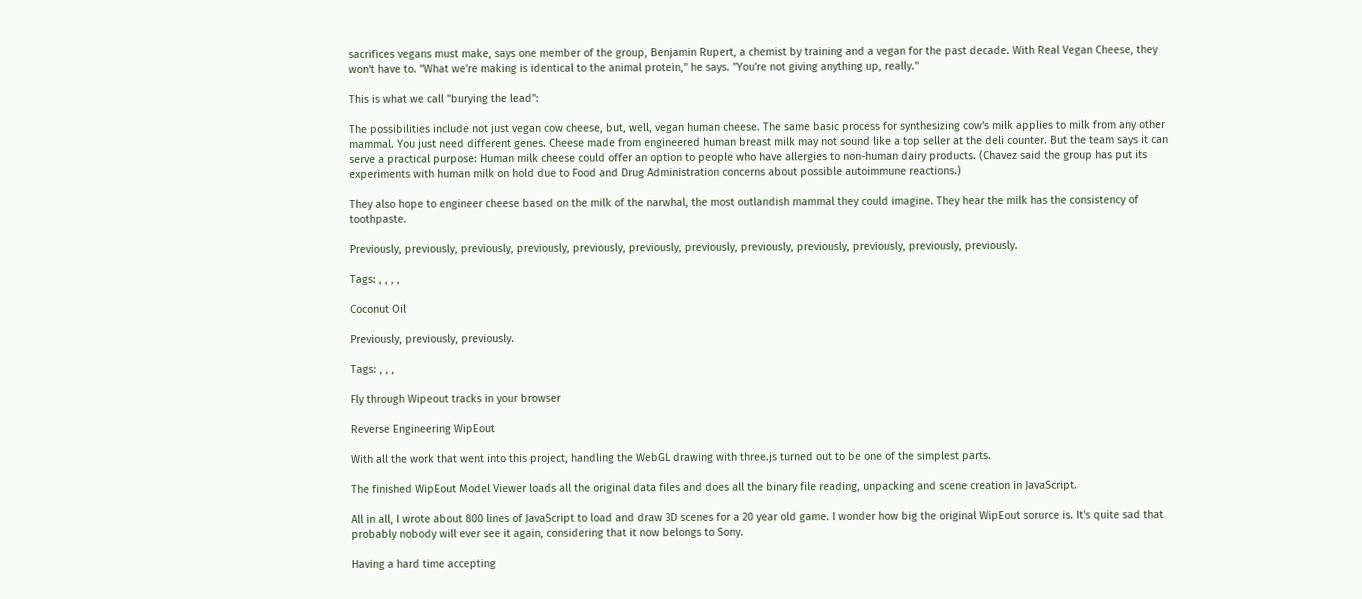sacrifices vegans must make, says one member of the group, Benjamin Rupert, a chemist by training and a vegan for the past decade. With Real Vegan Cheese, they won't have to. "What we're making is identical to the animal protein," he says. "You're not giving anything up, really."

This is what we call "burying the lead":

The possibilities include not just vegan cow cheese, but, well, vegan human cheese. The same basic process for synthesizing cow's milk applies to milk from any other mammal. You just need different genes. Cheese made from engineered human breast milk may not sound like a top seller at the deli counter. But the team says it can serve a practical purpose: Human milk cheese could offer an option to people who have allergies to non-human dairy products. (Chavez said the group has put its experiments with human milk on hold due to Food and Drug Administration concerns about possible autoimmune reactions.)

They also hope to engineer cheese based on the milk of the narwhal, the most outlandish mammal they could imagine. They hear the milk has the consistency of toothpaste.

Previously, previously, previously, previously, previously, previously, previously, previously, previously, previously, previously, previously.

Tags: , , , ,

Coconut Oil

Previously, previously, previously.

Tags: , , ,

Fly through Wipeout tracks in your browser

Reverse Engineering WipEout

With all the work that went into this project, handling the WebGL drawing with three.js turned out to be one of the simplest parts.

The finished WipEout Model Viewer loads all the original data files and does all the binary file reading, unpacking and scene creation in JavaScript.

All in all, I wrote about 800 lines of JavaScript to load and draw 3D scenes for a 20 year old game. I wonder how big the original WipEout sorurce is. It's quite sad that probably nobody will ever see it again, considering that it now belongs to Sony.

Having a hard time accepting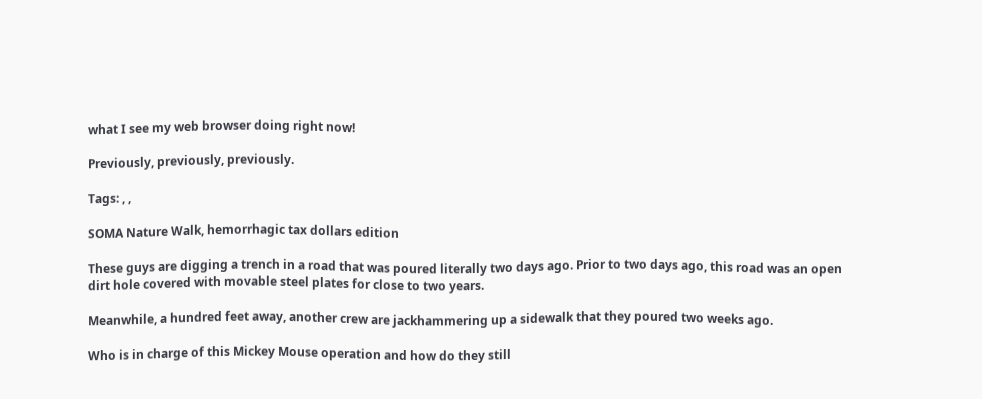what I see my web browser doing right now!

Previously, previously, previously.

Tags: , ,

SOMA Nature Walk, hemorrhagic tax dollars edition

These guys are digging a trench in a road that was poured literally two days ago. Prior to two days ago, this road was an open dirt hole covered with movable steel plates for close to two years.

Meanwhile, a hundred feet away, another crew are jackhammering up a sidewalk that they poured two weeks ago.

Who is in charge of this Mickey Mouse operation and how do they still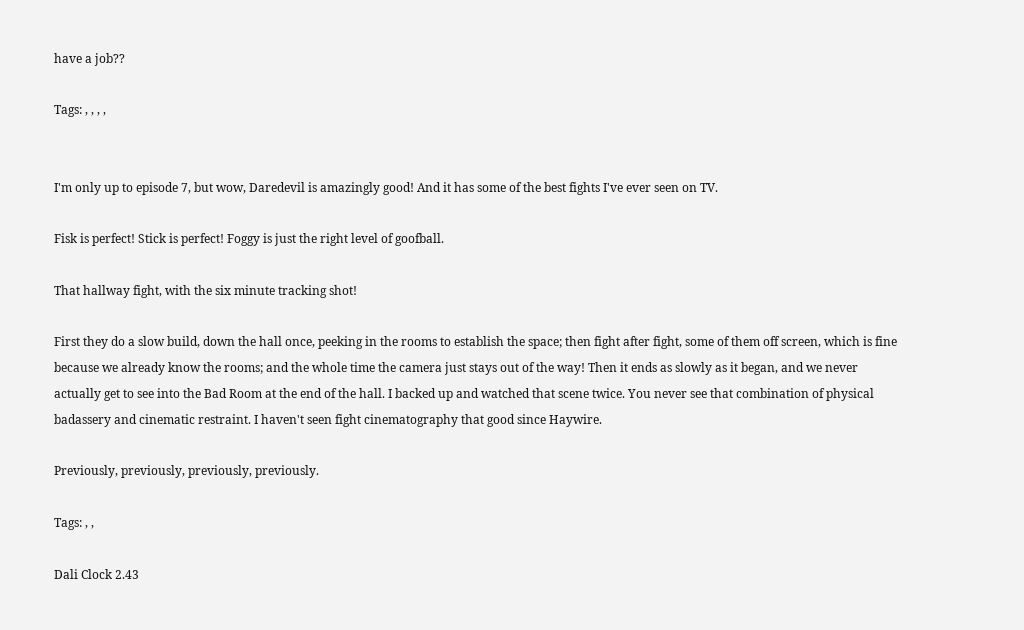have a job??

Tags: , , , ,


I'm only up to episode 7, but wow, Daredevil is amazingly good! And it has some of the best fights I've ever seen on TV.

Fisk is perfect! Stick is perfect! Foggy is just the right level of goofball.

That hallway fight, with the six minute tracking shot!

First they do a slow build, down the hall once, peeking in the rooms to establish the space; then fight after fight, some of them off screen, which is fine because we already know the rooms; and the whole time the camera just stays out of the way! Then it ends as slowly as it began, and we never actually get to see into the Bad Room at the end of the hall. I backed up and watched that scene twice. You never see that combination of physical badassery and cinematic restraint. I haven't seen fight cinematography that good since Haywire.

Previously, previously, previously, previously.

Tags: , ,

Dali Clock 2.43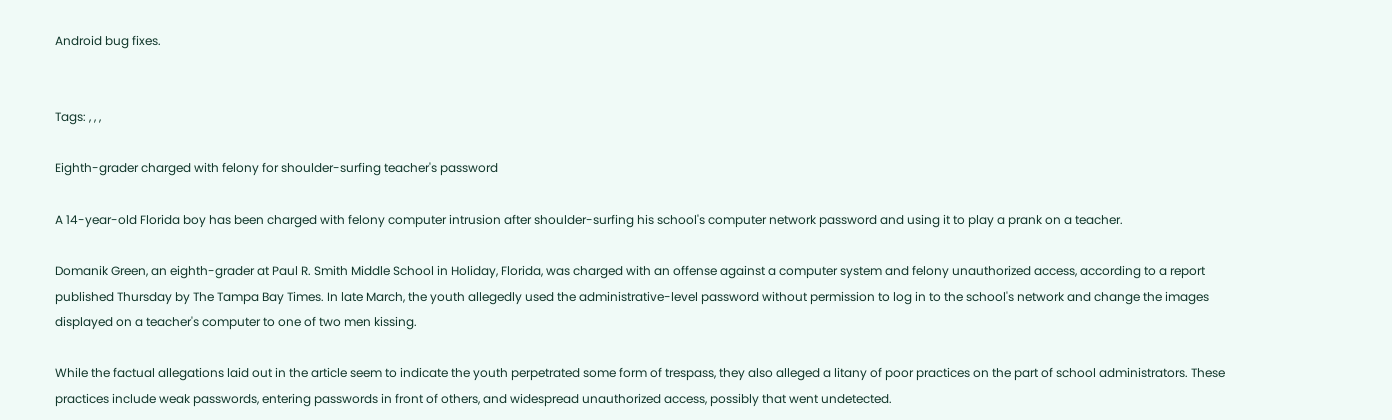Android bug fixes.


Tags: , , ,

Eighth-grader charged with felony for shoulder-surfing teacher's password

A 14-year-old Florida boy has been charged with felony computer intrusion after shoulder-surfing his school's computer network password and using it to play a prank on a teacher.

Domanik Green, an eighth-grader at Paul R. Smith Middle School in Holiday, Florida, was charged with an offense against a computer system and felony unauthorized access, according to a report published Thursday by The Tampa Bay Times. In late March, the youth allegedly used the administrative-level password without permission to log in to the school's network and change the images displayed on a teacher's computer to one of two men kissing.

While the factual allegations laid out in the article seem to indicate the youth perpetrated some form of trespass, they also alleged a litany of poor practices on the part of school administrators. These practices include weak passwords, entering passwords in front of others, and widespread unauthorized access, possibly that went undetected.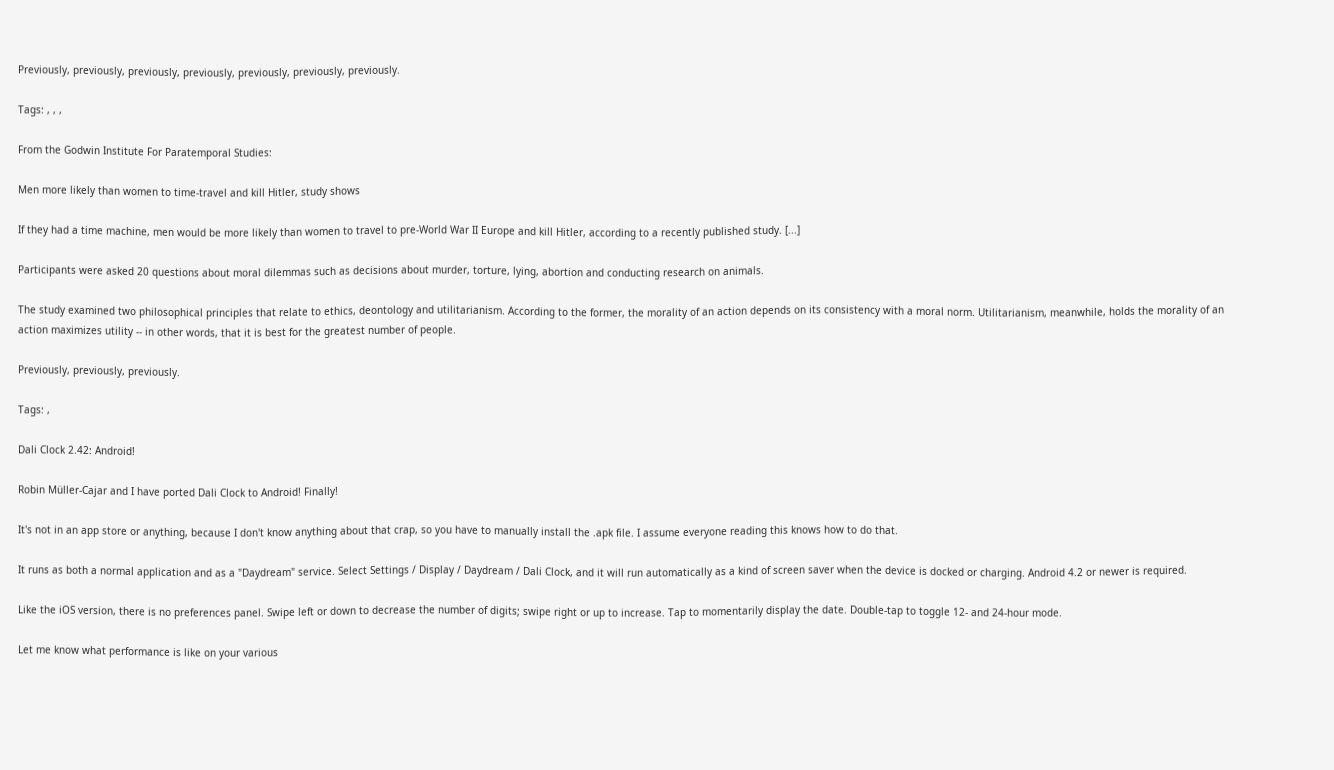Previously, previously, previously, previously, previously, previously, previously.

Tags: , , ,

From the Godwin Institute For Paratemporal Studies:

Men more likely than women to time-travel and kill Hitler, study shows

If they had a time machine, men would be more likely than women to travel to pre-World War II Europe and kill Hitler, according to a recently published study. [...]

Participants were asked 20 questions about moral dilemmas such as decisions about murder, torture, lying, abortion and conducting research on animals.

The study examined two philosophical principles that relate to ethics, deontology and utilitarianism. According to the former, the morality of an action depends on its consistency with a moral norm. Utilitarianism, meanwhile, holds the morality of an action maximizes utility -- in other words, that it is best for the greatest number of people.

Previously, previously, previously.

Tags: ,

Dali Clock 2.42: Android!

Robin Müller-Cajar and I have ported Dali Clock to Android! Finally!

It's not in an app store or anything, because I don't know anything about that crap, so you have to manually install the .apk file. I assume everyone reading this knows how to do that.

It runs as both a normal application and as a "Daydream" service. Select Settings / Display / Daydream / Dali Clock, and it will run automatically as a kind of screen saver when the device is docked or charging. Android 4.2 or newer is required.

Like the iOS version, there is no preferences panel. Swipe left or down to decrease the number of digits; swipe right or up to increase. Tap to momentarily display the date. Double-tap to toggle 12- and 24-hour mode.

Let me know what performance is like on your various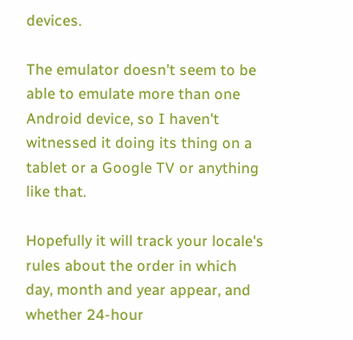devices.

The emulator doesn't seem to be able to emulate more than one Android device, so I haven't witnessed it doing its thing on a tablet or a Google TV or anything like that.

Hopefully it will track your locale's rules about the order in which day, month and year appear, and whether 24-hour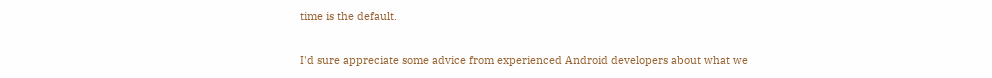time is the default.

I'd sure appreciate some advice from experienced Android developers about what we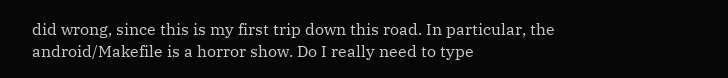did wrong, since this is my first trip down this road. In particular, the android/Makefile is a horror show. Do I really need to type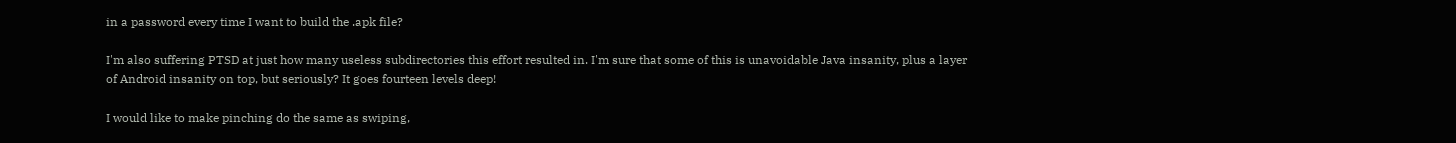in a password every time I want to build the .apk file?

I'm also suffering PTSD at just how many useless subdirectories this effort resulted in. I'm sure that some of this is unavoidable Java insanity, plus a layer of Android insanity on top, but seriously? It goes fourteen levels deep!

I would like to make pinching do the same as swiping,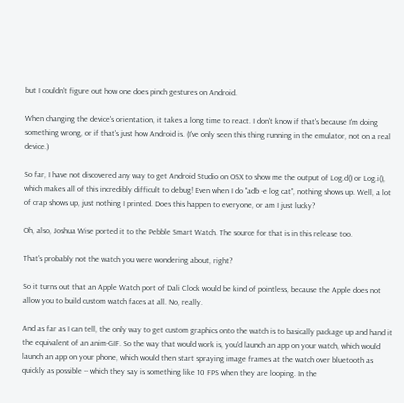but I couldn't figure out how one does pinch gestures on Android.

When changing the device's orientation, it takes a long time to react. I don't know if that's because I'm doing something wrong, or if that's just how Android is. (I've only seen this thing running in the emulator, not on a real device.)

So far, I have not discovered any way to get Android Studio on OSX to show me the output of Log.d() or Log.i(), which makes all of this incredibly difficult to debug! Even when I do "adb -e log cat", nothing shows up. Well, a lot of crap shows up, just nothing I printed. Does this happen to everyone, or am I just lucky?

Oh, also, Joshua Wise ported it to the Pebble Smart Watch. The source for that is in this release too.

That's probably not the watch you were wondering about, right?

So it turns out that an Apple Watch port of Dali Clock would be kind of pointless, because the Apple does not allow you to build custom watch faces at all. No, really.

And as far as I can tell, the only way to get custom graphics onto the watch is to basically package up and hand it the equivalent of an anim-GIF. So the way that would work is, you'd launch an app on your watch, which would launch an app on your phone, which would then start spraying image frames at the watch over bluetooth as quickly as possible -- which they say is something like 10 FPS when they are looping. In the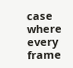case where every frame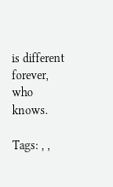is different forever, who knows.

Tags: , ,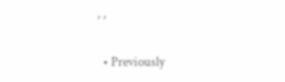, ,

  • Previously